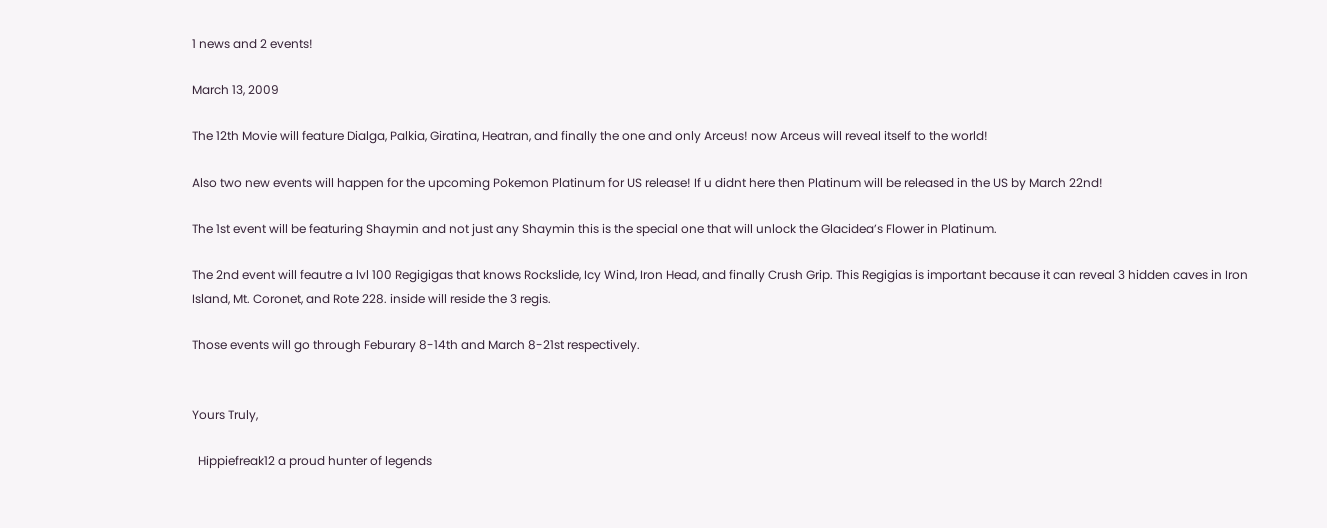1 news and 2 events!

March 13, 2009

The 12th Movie will feature Dialga, Palkia, Giratina, Heatran, and finally the one and only Arceus! now Arceus will reveal itself to the world!

Also two new events will happen for the upcoming Pokemon Platinum for US release! If u didnt here then Platinum will be released in the US by March 22nd!

The 1st event will be featuring Shaymin and not just any Shaymin this is the special one that will unlock the Glacidea’s Flower in Platinum.

The 2nd event will feautre a lvl 100 Regigigas that knows Rockslide, Icy Wind, Iron Head, and finally Crush Grip. This Regigias is important because it can reveal 3 hidden caves in Iron Island, Mt. Coronet, and Rote 228. inside will reside the 3 regis.

Those events will go through Feburary 8-14th and March 8-21st respectively.


Yours Truly,

  Hippiefreak12 a proud hunter of legends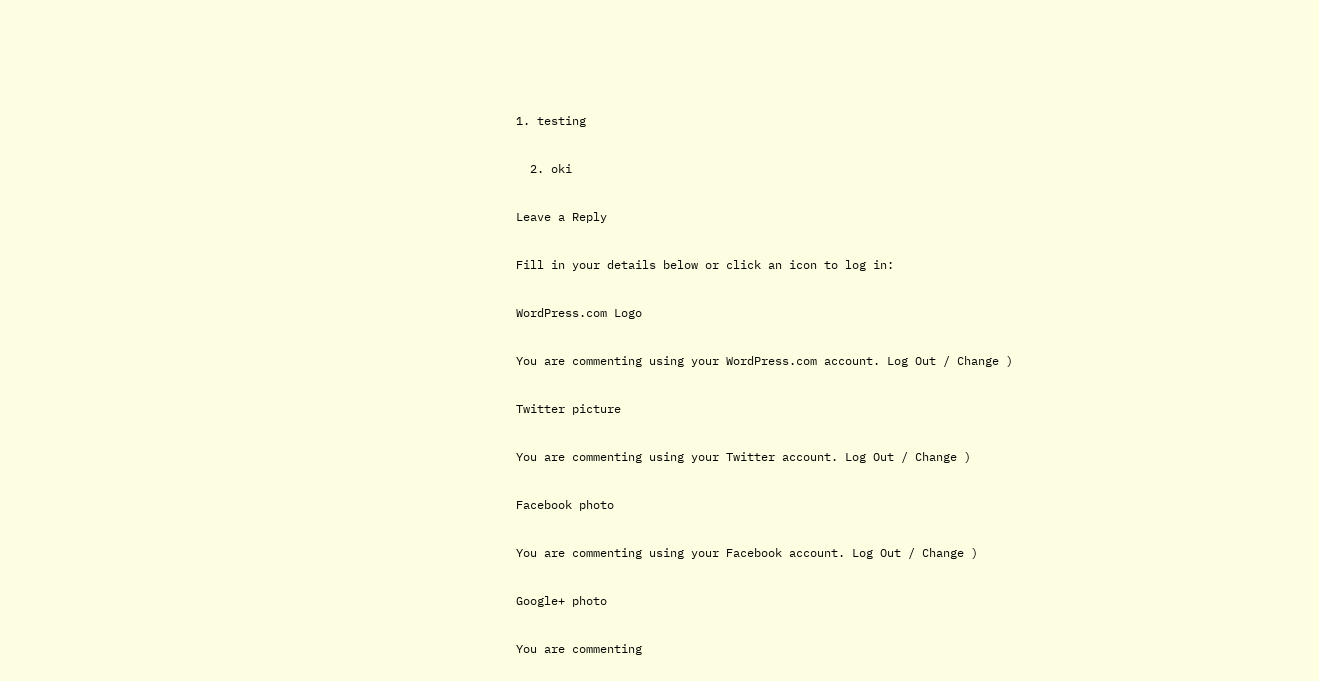1. testing

  2. oki

Leave a Reply

Fill in your details below or click an icon to log in:

WordPress.com Logo

You are commenting using your WordPress.com account. Log Out / Change )

Twitter picture

You are commenting using your Twitter account. Log Out / Change )

Facebook photo

You are commenting using your Facebook account. Log Out / Change )

Google+ photo

You are commenting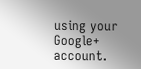using your Google+ account.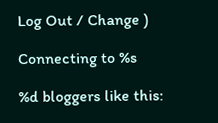Log Out / Change )

Connecting to %s

%d bloggers like this: